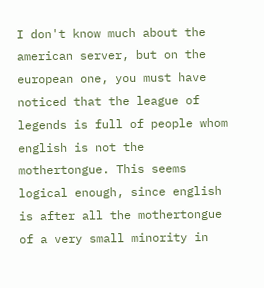I don't know much about the american server, but on the european one, you must have noticed that the league of legends is full of people whom english is not the mothertongue. This seems logical enough, since english is after all the mothertongue of a very small minority in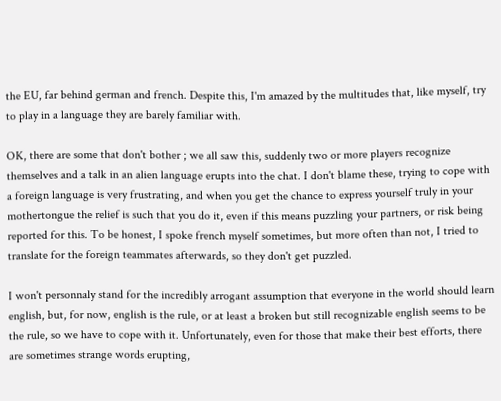the EU, far behind german and french. Despite this, I'm amazed by the multitudes that, like myself, try to play in a language they are barely familiar with.

OK, there are some that don't bother ; we all saw this, suddenly two or more players recognize themselves and a talk in an alien language erupts into the chat. I don't blame these, trying to cope with a foreign language is very frustrating, and when you get the chance to express yourself truly in your mothertongue the relief is such that you do it, even if this means puzzling your partners, or risk being reported for this. To be honest, I spoke french myself sometimes, but more often than not, I tried to translate for the foreign teammates afterwards, so they don't get puzzled.

I won't personnaly stand for the incredibly arrogant assumption that everyone in the world should learn english, but, for now, english is the rule, or at least a broken but still recognizable english seems to be the rule, so we have to cope with it. Unfortunately, even for those that make their best efforts, there are sometimes strange words erupting,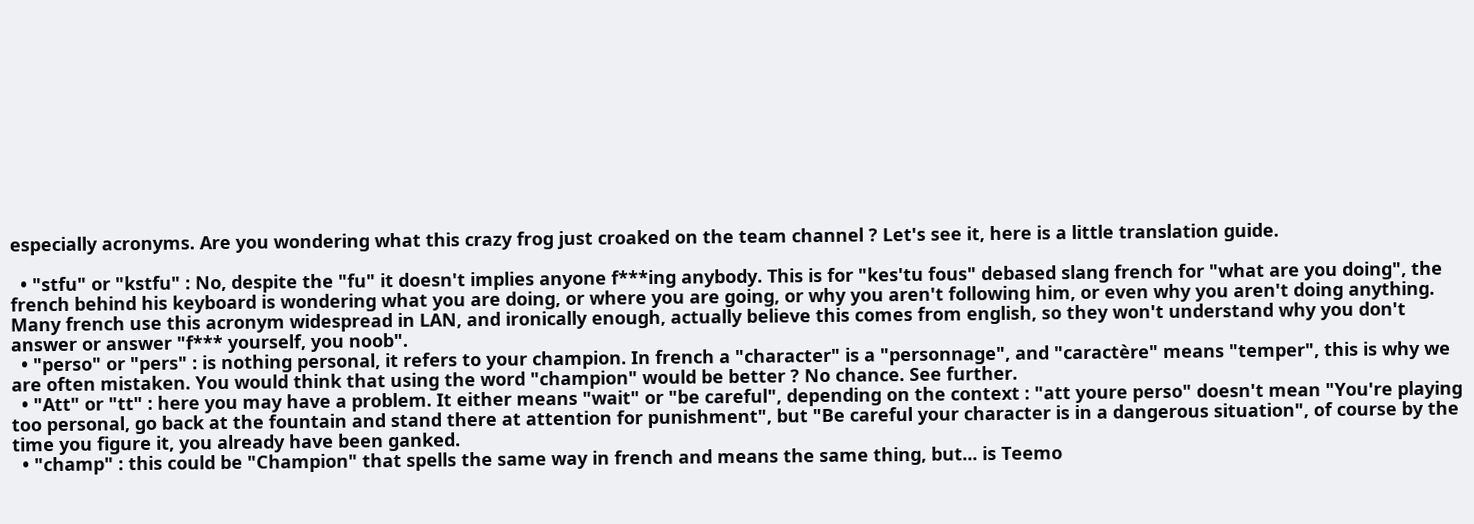especially acronyms. Are you wondering what this crazy frog just croaked on the team channel ? Let's see it, here is a little translation guide.

  • "stfu" or "kstfu" : No, despite the "fu" it doesn't implies anyone f***ing anybody. This is for "kes'tu fous" debased slang french for "what are you doing", the french behind his keyboard is wondering what you are doing, or where you are going, or why you aren't following him, or even why you aren't doing anything. Many french use this acronym widespread in LAN, and ironically enough, actually believe this comes from english, so they won't understand why you don't answer or answer "f*** yourself, you noob".
  • "perso" or "pers" : is nothing personal, it refers to your champion. In french a "character" is a "personnage", and "caractère" means "temper", this is why we are often mistaken. You would think that using the word "champion" would be better ? No chance. See further.
  • "Att" or "tt" : here you may have a problem. It either means "wait" or "be careful", depending on the context : "att youre perso" doesn't mean "You're playing too personal, go back at the fountain and stand there at attention for punishment", but "Be careful your character is in a dangerous situation", of course by the time you figure it, you already have been ganked.
  • "champ" : this could be "Champion" that spells the same way in french and means the same thing, but... is Teemo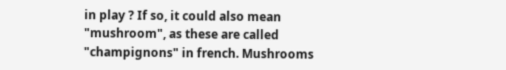in play ? If so, it could also mean "mushroom", as these are called "champignons" in french. Mushrooms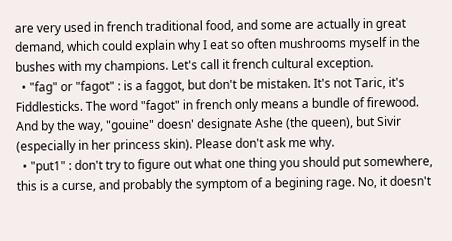are very used in french traditional food, and some are actually in great demand, which could explain why I eat so often mushrooms myself in the bushes with my champions. Let's call it french cultural exception.
  • "fag" or "fagot" : is a faggot, but don't be mistaken. It's not Taric, it's Fiddlesticks. The word "fagot" in french only means a bundle of firewood. And by the way, "gouine" doesn' designate Ashe (the queen), but Sivir (especially in her princess skin). Please don't ask me why.
  • "put1" : don't try to figure out what one thing you should put somewhere, this is a curse, and probably the symptom of a begining rage. No, it doesn't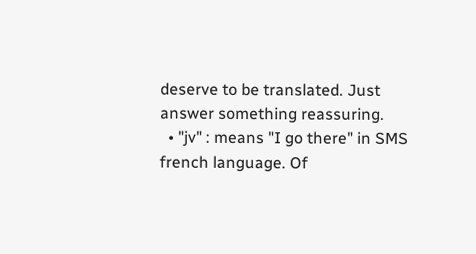deserve to be translated. Just answer something reassuring.
  • "jv" : means "I go there" in SMS french language. Of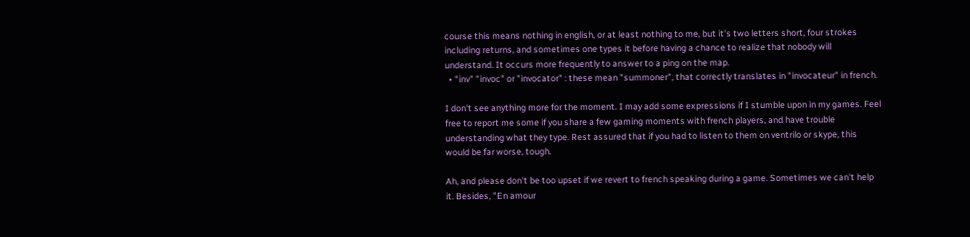course this means nothing in english, or at least nothing to me, but it's two letters short, four strokes including returns, and sometimes one types it before having a chance to realize that nobody will understand. It occurs more frequently to answer to a ping on the map.
  • "inv" "invoc" or "invocator" : these mean "summoner", that correctly translates in "invocateur" in french.

I don't see anything more for the moment. I may add some expressions if I stumble upon in my games. Feel free to report me some if you share a few gaming moments with french players, and have trouble understanding what they type. Rest assured that if you had to listen to them on ventrilo or skype, this would be far worse, tough.

Ah, and please don't be too upset if we revert to french speaking during a game. Sometimes we can't help it. Besides, "En amour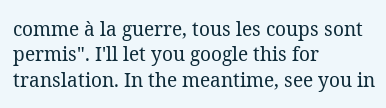comme à la guerre, tous les coups sont permis". I'll let you google this for translation. In the meantime, see you in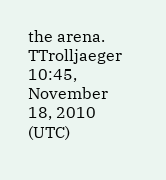the arena. TTrolljaeger 10:45, November 18, 2010 (UTC)